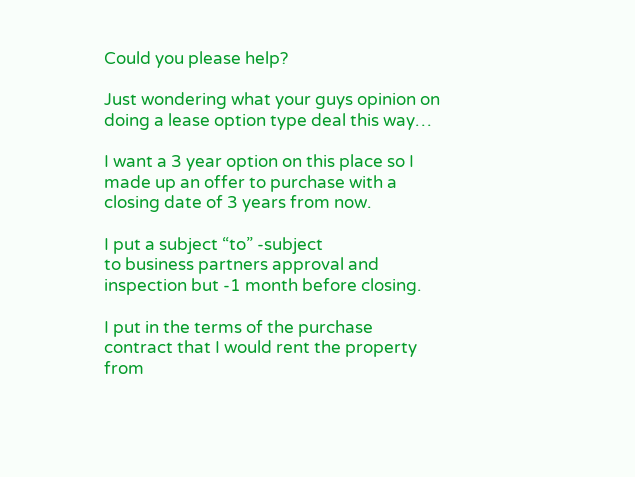Could you please help?

Just wondering what your guys opinion on doing a lease option type deal this way…

I want a 3 year option on this place so I made up an offer to purchase with a closing date of 3 years from now.

I put a subject “to” -subject
to business partners approval and inspection but -1 month before closing.

I put in the terms of the purchase contract that I would rent the property from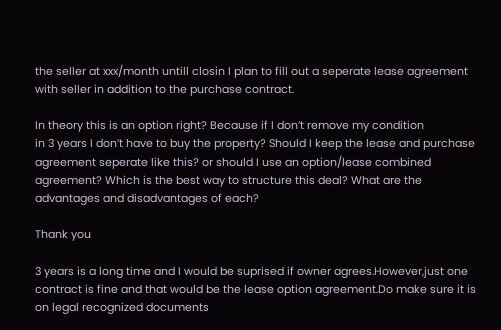the seller at xxx/month untill closin I plan to fill out a seperate lease agreement with seller in addition to the purchase contract.

In theory this is an option right? Because if I don’t remove my condition
in 3 years I don’t have to buy the property? Should I keep the lease and purchase agreement seperate like this? or should I use an option/lease combined agreement? Which is the best way to structure this deal? What are the advantages and disadvantages of each?

Thank you

3 years is a long time and I would be suprised if owner agrees.However,just one contract is fine and that would be the lease option agreement.Do make sure it is on legal recognized documents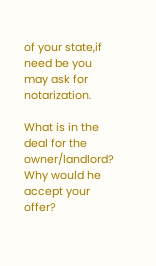of your state,if need be you may ask for notarization.

What is in the deal for the owner/landlord? Why would he accept your offer?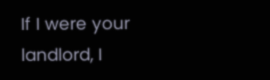If I were your landlord, I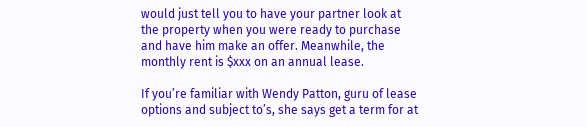would just tell you to have your partner look at the property when you were ready to purchase and have him make an offer. Meanwhile, the monthly rent is $xxx on an annual lease.

If you’re familiar with Wendy Patton, guru of lease options and subject to’s, she says get a term for at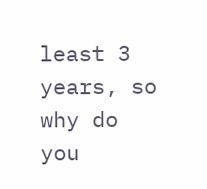least 3 years, so why do you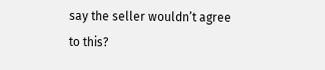say the seller wouldn’t agree to this?